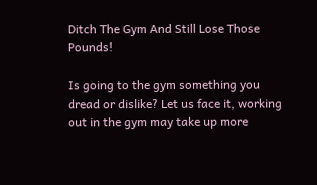Ditch The Gym And Still Lose Those Pounds!

Is going to the gym something you dread or dislike? Let us face it, working out in the gym may take up more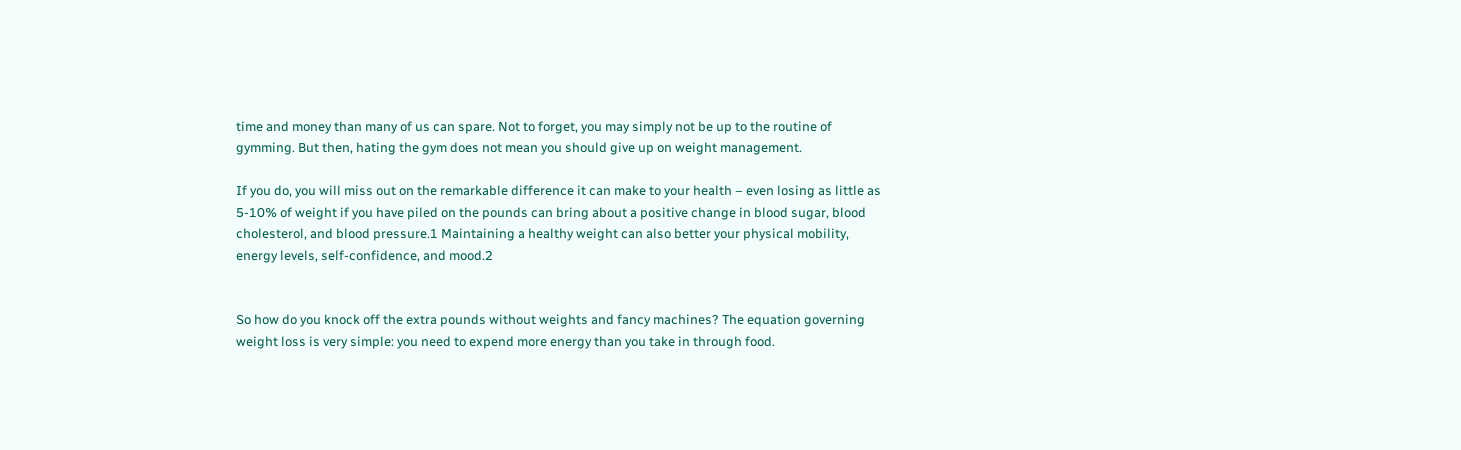time and money than many of us can spare. Not to forget, you may simply not be up to the routine of gymming. But then, hating the gym does not mean you should give up on weight management.

If you do, you will miss out on the remarkable difference it can make to your health – even losing as little as 5-10% of weight if you have piled on the pounds can bring about a positive change in blood sugar, blood cholesterol, and blood pressure.1 Maintaining a healthy weight can also better your physical mobility, energy levels, self-confidence, and mood.2


So how do you knock off the extra pounds without weights and fancy machines? The equation governing weight loss is very simple: you need to expend more energy than you take in through food.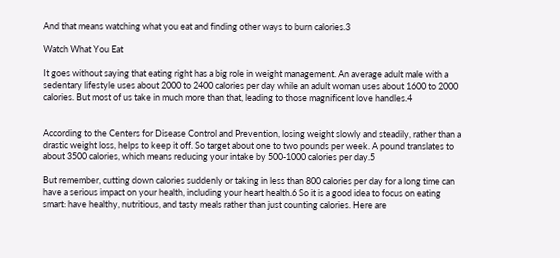And that means watching what you eat and finding other ways to burn calories.3

Watch What You Eat

It goes without saying that eating right has a big role in weight management. An average adult male with a sedentary lifestyle uses about 2000 to 2400 calories per day while an adult woman uses about 1600 to 2000 calories. But most of us take in much more than that, leading to those magnificent love handles.4


According to the Centers for Disease Control and Prevention, losing weight slowly and steadily, rather than a drastic weight loss, helps to keep it off. So target about one to two pounds per week. A pound translates to about 3500 calories, which means reducing your intake by 500-1000 calories per day.5

But remember, cutting down calories suddenly or taking in less than 800 calories per day for a long time can have a serious impact on your health, including your heart health.6 So it is a good idea to focus on eating smart: have healthy, nutritious, and tasty meals rather than just counting calories. Here are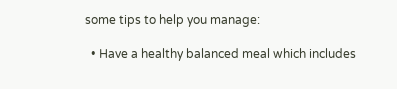some tips to help you manage:

  • Have a healthy balanced meal which includes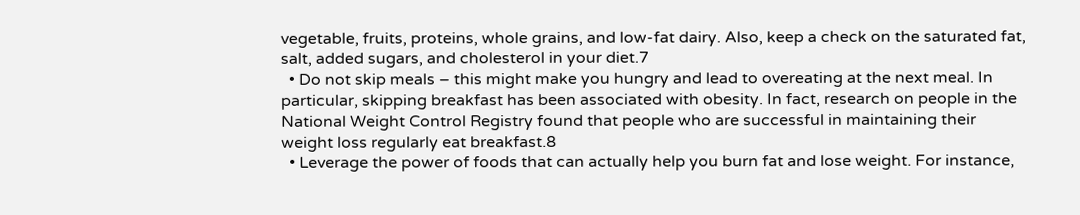vegetable, fruits, proteins, whole grains, and low-fat dairy. Also, keep a check on the saturated fat, salt, added sugars, and cholesterol in your diet.7
  • Do not skip meals – this might make you hungry and lead to overeating at the next meal. In particular, skipping breakfast has been associated with obesity. In fact, research on people in the National Weight Control Registry found that people who are successful in maintaining their weight loss regularly eat breakfast.8
  • Leverage the power of foods that can actually help you burn fat and lose weight. For instance,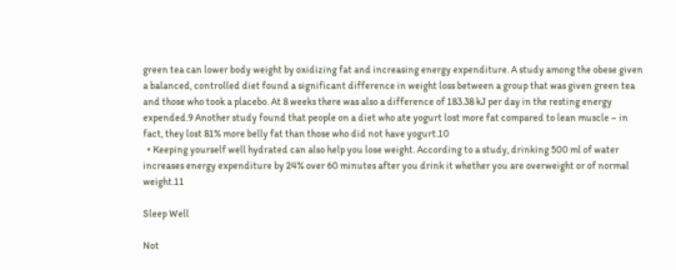green tea can lower body weight by oxidizing fat and increasing energy expenditure. A study among the obese given a balanced, controlled diet found a significant difference in weight loss between a group that was given green tea and those who took a placebo. At 8 weeks there was also a difference of 183.38 kJ per day in the resting energy expended.9 Another study found that people on a diet who ate yogurt lost more fat compared to lean muscle – in fact, they lost 81% more belly fat than those who did not have yogurt.10
  • Keeping yourself well hydrated can also help you lose weight. According to a study, drinking 500 ml of water increases energy expenditure by 24% over 60 minutes after you drink it whether you are overweight or of normal weight.11

Sleep Well

Not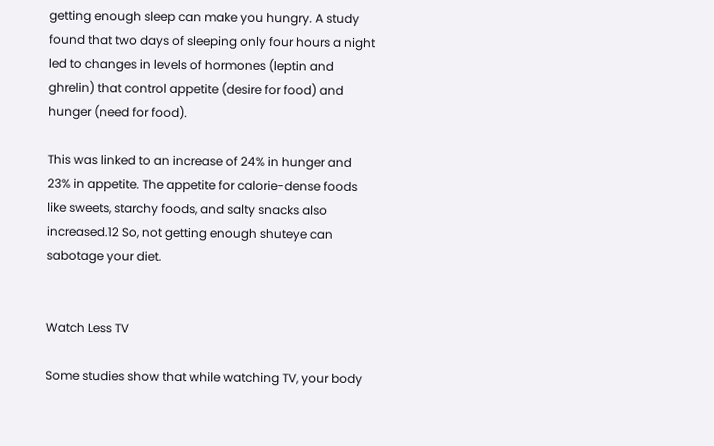getting enough sleep can make you hungry. A study found that two days of sleeping only four hours a night led to changes in levels of hormones (leptin and ghrelin) that control appetite (desire for food) and hunger (need for food).

This was linked to an increase of 24% in hunger and 23% in appetite. The appetite for calorie-dense foods like sweets, starchy foods, and salty snacks also increased.12 So, not getting enough shuteye can sabotage your diet.


Watch Less TV

Some studies show that while watching TV, your body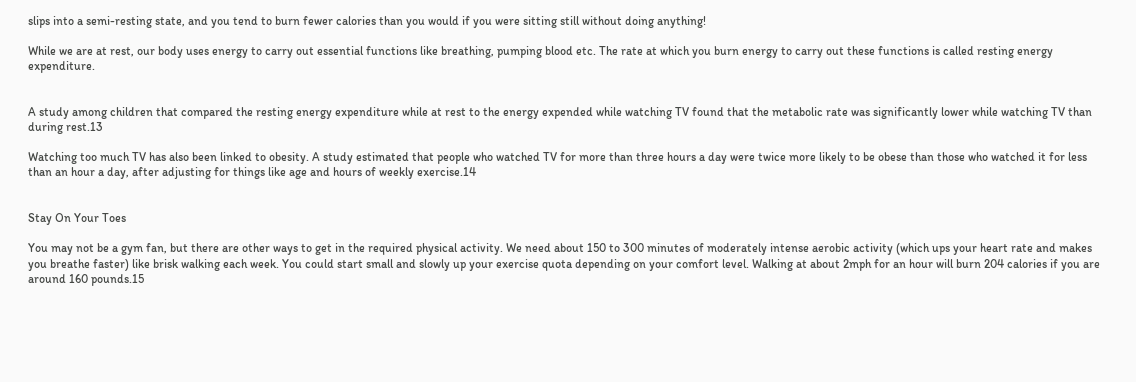slips into a semi-resting state, and you tend to burn fewer calories than you would if you were sitting still without doing anything!

While we are at rest, our body uses energy to carry out essential functions like breathing, pumping blood etc. The rate at which you burn energy to carry out these functions is called resting energy expenditure.


A study among children that compared the resting energy expenditure while at rest to the energy expended while watching TV found that the metabolic rate was significantly lower while watching TV than during rest.13

Watching too much TV has also been linked to obesity. A study estimated that people who watched TV for more than three hours a day were twice more likely to be obese than those who watched it for less than an hour a day, after adjusting for things like age and hours of weekly exercise.14


Stay On Your Toes

You may not be a gym fan, but there are other ways to get in the required physical activity. We need about 150 to 300 minutes of moderately intense aerobic activity (which ups your heart rate and makes you breathe faster) like brisk walking each week. You could start small and slowly up your exercise quota depending on your comfort level. Walking at about 2mph for an hour will burn 204 calories if you are around 160 pounds.15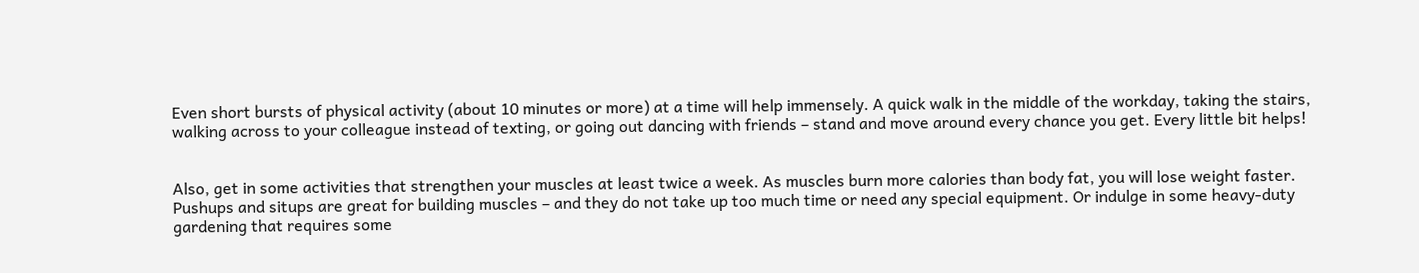Even short bursts of physical activity (about 10 minutes or more) at a time will help immensely. A quick walk in the middle of the workday, taking the stairs, walking across to your colleague instead of texting, or going out dancing with friends – stand and move around every chance you get. Every little bit helps!


Also, get in some activities that strengthen your muscles at least twice a week. As muscles burn more calories than body fat, you will lose weight faster. Pushups and situps are great for building muscles – and they do not take up too much time or need any special equipment. Or indulge in some heavy-duty gardening that requires some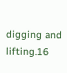digging and lifting.16